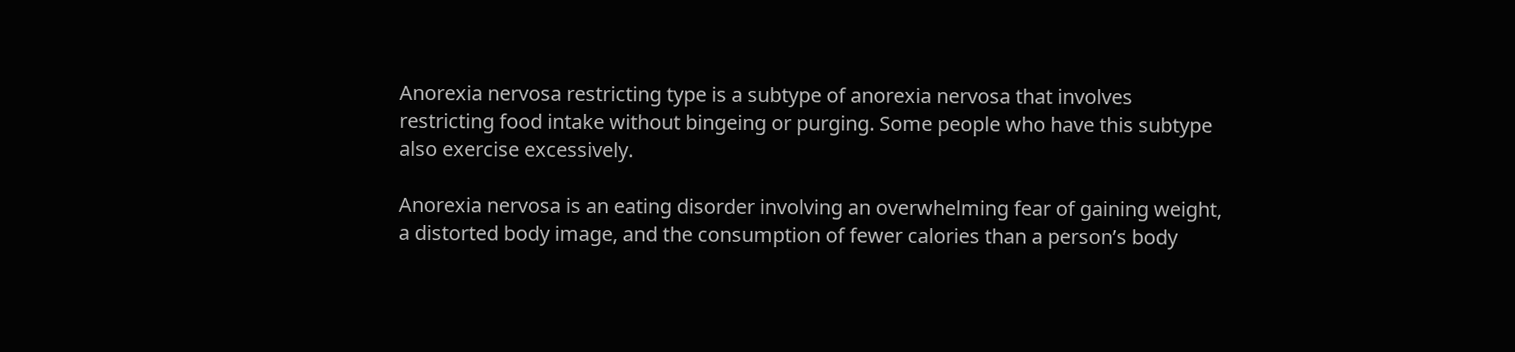Anorexia nervosa restricting type is a subtype of anorexia nervosa that involves restricting food intake without bingeing or purging. Some people who have this subtype also exercise excessively.

Anorexia nervosa is an eating disorder involving an overwhelming fear of gaining weight, a distorted body image, and the consumption of fewer calories than a person’s body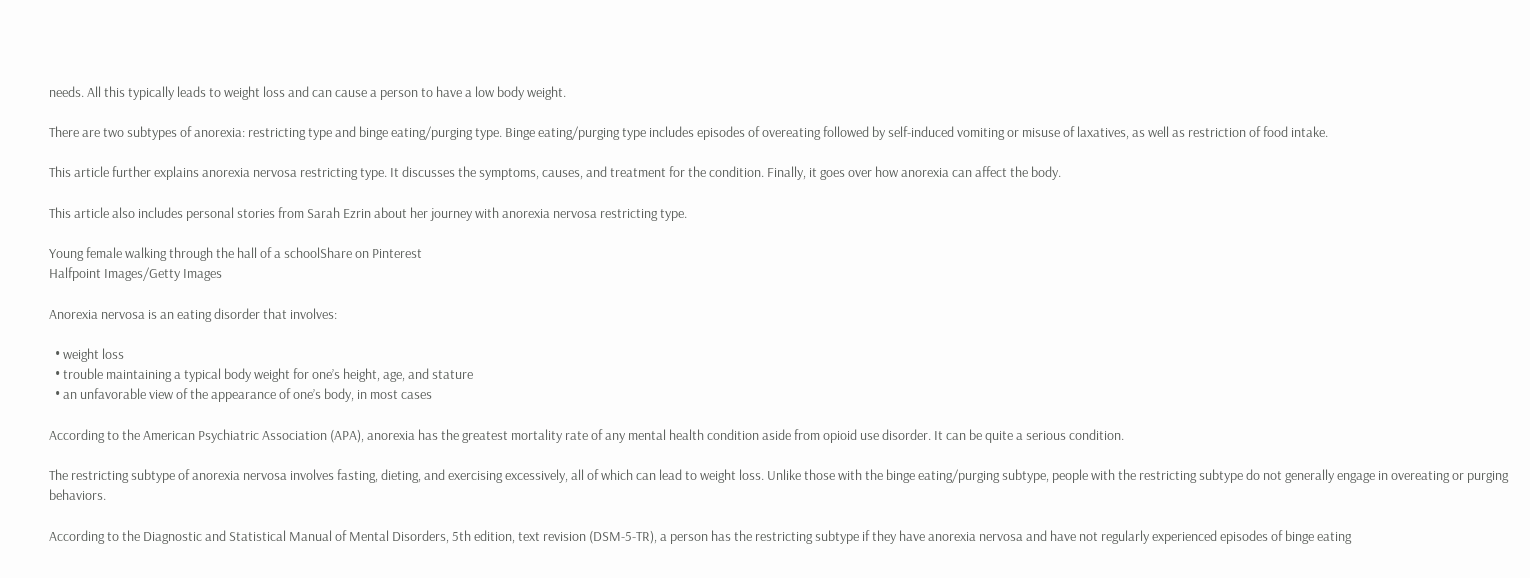needs. All this typically leads to weight loss and can cause a person to have a low body weight.

There are two subtypes of anorexia: restricting type and binge eating/purging type. Binge eating/purging type includes episodes of overeating followed by self-induced vomiting or misuse of laxatives, as well as restriction of food intake.

This article further explains anorexia nervosa restricting type. It discusses the symptoms, causes, and treatment for the condition. Finally, it goes over how anorexia can affect the body.

This article also includes personal stories from Sarah Ezrin about her journey with anorexia nervosa restricting type.

Young female walking through the hall of a schoolShare on Pinterest
Halfpoint Images/Getty Images

Anorexia nervosa is an eating disorder that involves:

  • weight loss
  • trouble maintaining a typical body weight for one’s height, age, and stature
  • an unfavorable view of the appearance of one’s body, in most cases

According to the American Psychiatric Association (APA), anorexia has the greatest mortality rate of any mental health condition aside from opioid use disorder. It can be quite a serious condition.

The restricting subtype of anorexia nervosa involves fasting, dieting, and exercising excessively, all of which can lead to weight loss. Unlike those with the binge eating/purging subtype, people with the restricting subtype do not generally engage in overeating or purging behaviors.

According to the Diagnostic and Statistical Manual of Mental Disorders, 5th edition, text revision (DSM-5-TR), a person has the restricting subtype if they have anorexia nervosa and have not regularly experienced episodes of binge eating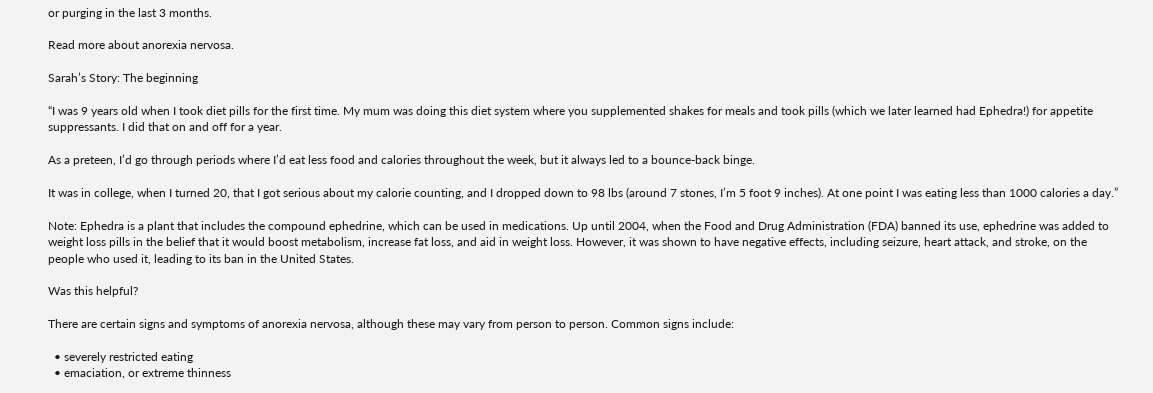or purging in the last 3 months.

Read more about anorexia nervosa.

Sarah’s Story: The beginning

“I was 9 years old when I took diet pills for the first time. My mum was doing this diet system where you supplemented shakes for meals and took pills (which we later learned had Ephedra!) for appetite suppressants. I did that on and off for a year.

As a preteen, I’d go through periods where I’d eat less food and calories throughout the week, but it always led to a bounce-back binge.

It was in college, when I turned 20, that I got serious about my calorie counting, and I dropped down to 98 lbs (around 7 stones, I’m 5 foot 9 inches). At one point I was eating less than 1000 calories a day.”

Note: Ephedra is a plant that includes the compound ephedrine, which can be used in medications. Up until 2004, when the Food and Drug Administration (FDA) banned its use, ephedrine was added to weight loss pills in the belief that it would boost metabolism, increase fat loss, and aid in weight loss. However, it was shown to have negative effects, including seizure, heart attack, and stroke, on the people who used it, leading to its ban in the United States.

Was this helpful?

There are certain signs and symptoms of anorexia nervosa, although these may vary from person to person. Common signs include:

  • severely restricted eating
  • emaciation, or extreme thinness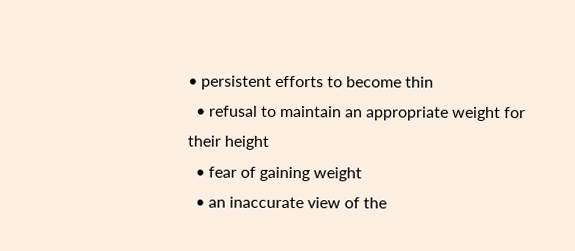• persistent efforts to become thin
  • refusal to maintain an appropriate weight for their height
  • fear of gaining weight
  • an inaccurate view of the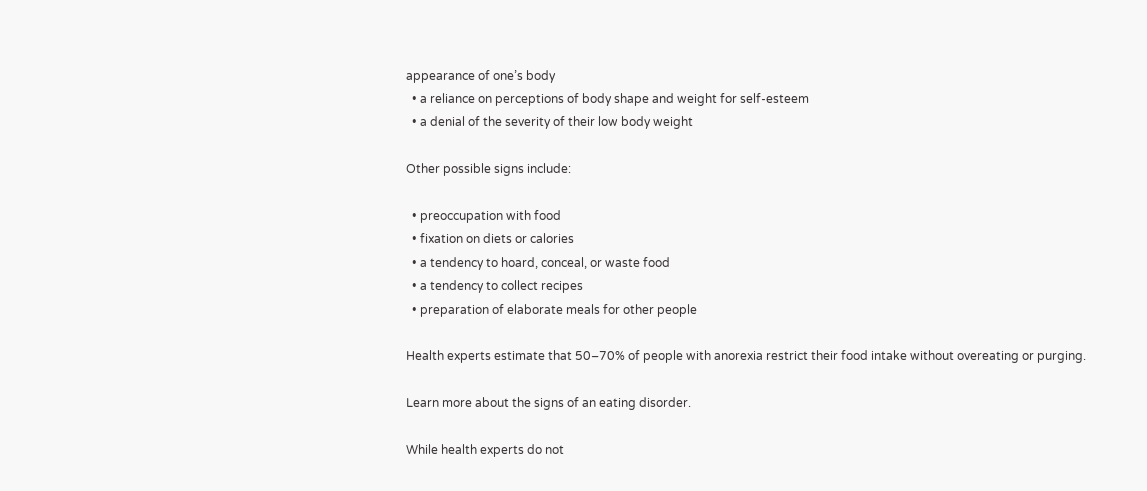appearance of one’s body
  • a reliance on perceptions of body shape and weight for self-esteem
  • a denial of the severity of their low body weight

Other possible signs include:

  • preoccupation with food
  • fixation on diets or calories
  • a tendency to hoard, conceal, or waste food
  • a tendency to collect recipes
  • preparation of elaborate meals for other people

Health experts estimate that 50–70% of people with anorexia restrict their food intake without overeating or purging.

Learn more about the signs of an eating disorder.

While health experts do not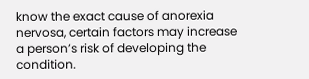know the exact cause of anorexia nervosa, certain factors may increase a person’s risk of developing the condition.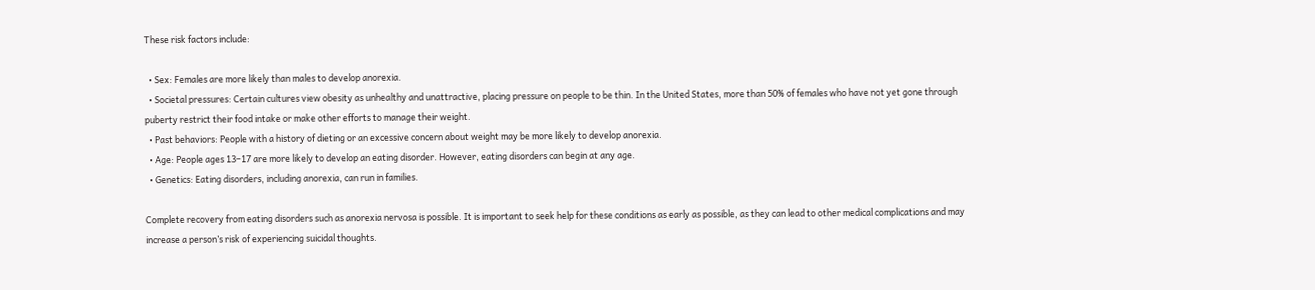These risk factors include:

  • Sex: Females are more likely than males to develop anorexia.
  • Societal pressures: Certain cultures view obesity as unhealthy and unattractive, placing pressure on people to be thin. In the United States, more than 50% of females who have not yet gone through puberty restrict their food intake or make other efforts to manage their weight.
  • Past behaviors: People with a history of dieting or an excessive concern about weight may be more likely to develop anorexia.
  • Age: People ages 13–17 are more likely to develop an eating disorder. However, eating disorders can begin at any age.
  • Genetics: Eating disorders, including anorexia, can run in families.

Complete recovery from eating disorders such as anorexia nervosa is possible. It is important to seek help for these conditions as early as possible, as they can lead to other medical complications and may increase a person’s risk of experiencing suicidal thoughts.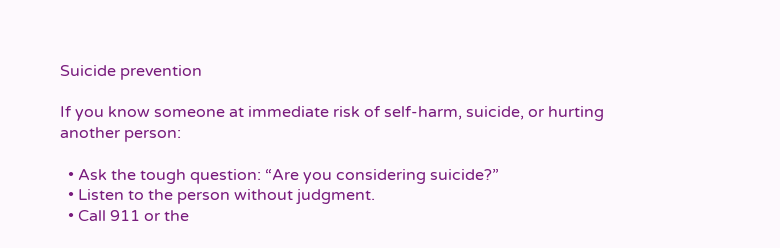Suicide prevention

If you know someone at immediate risk of self-harm, suicide, or hurting another person:

  • Ask the tough question: “Are you considering suicide?”
  • Listen to the person without judgment.
  • Call 911 or the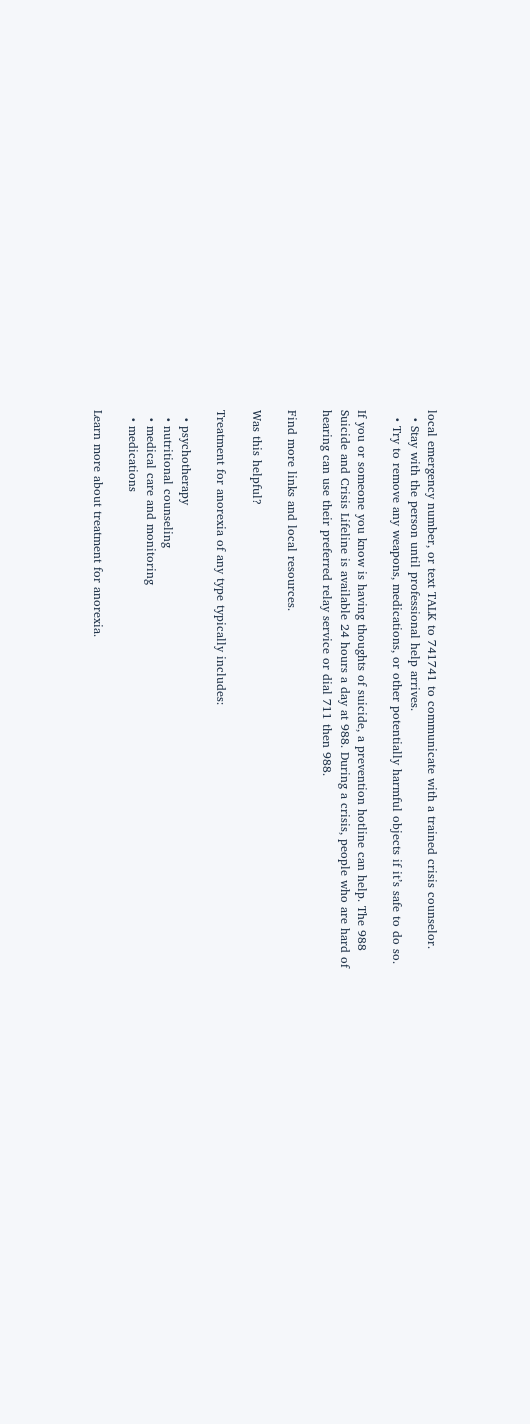local emergency number, or text TALK to 741741 to communicate with a trained crisis counselor.
  • Stay with the person until professional help arrives.
  • Try to remove any weapons, medications, or other potentially harmful objects if it’s safe to do so.

If you or someone you know is having thoughts of suicide, a prevention hotline can help. The 988 Suicide and Crisis Lifeline is available 24 hours a day at 988. During a crisis, people who are hard of hearing can use their preferred relay service or dial 711 then 988.

Find more links and local resources.

Was this helpful?

Treatment for anorexia of any type typically includes:

  • psychotherapy
  • nutritional counseling
  • medical care and monitoring
  • medications

Learn more about treatment for anorexia.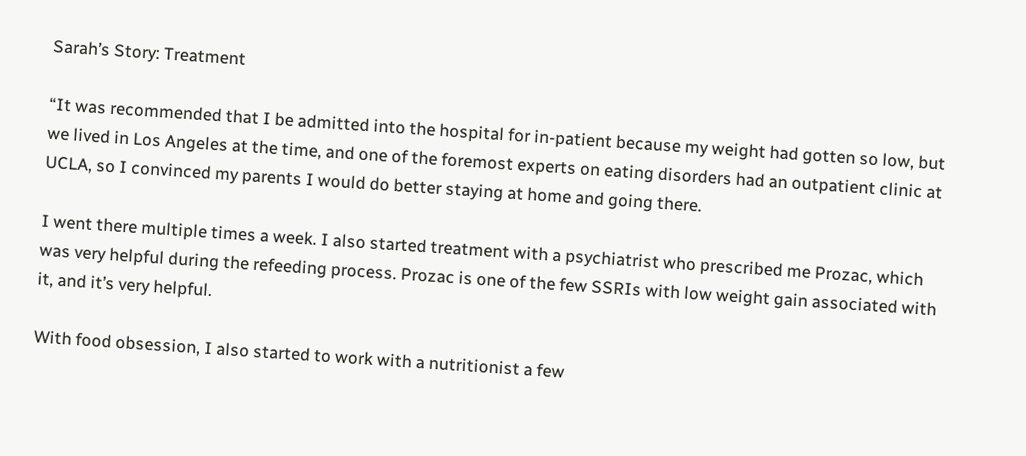Sarah’s Story: Treatment

“It was recommended that I be admitted into the hospital for in-patient because my weight had gotten so low, but we lived in Los Angeles at the time, and one of the foremost experts on eating disorders had an outpatient clinic at UCLA, so I convinced my parents I would do better staying at home and going there.

I went there multiple times a week. I also started treatment with a psychiatrist who prescribed me Prozac, which was very helpful during the refeeding process. Prozac is one of the few SSRIs with low weight gain associated with it, and it’s very helpful.

With food obsession, I also started to work with a nutritionist a few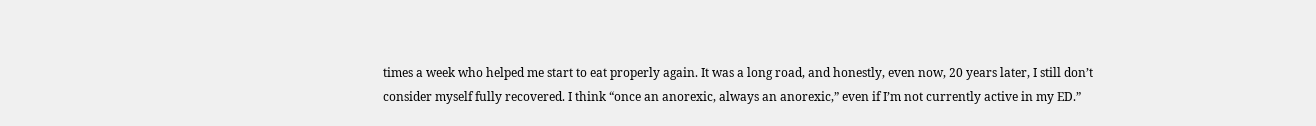times a week who helped me start to eat properly again. It was a long road, and honestly, even now, 20 years later, I still don’t consider myself fully recovered. I think “once an anorexic, always an anorexic,” even if I’m not currently active in my ED.”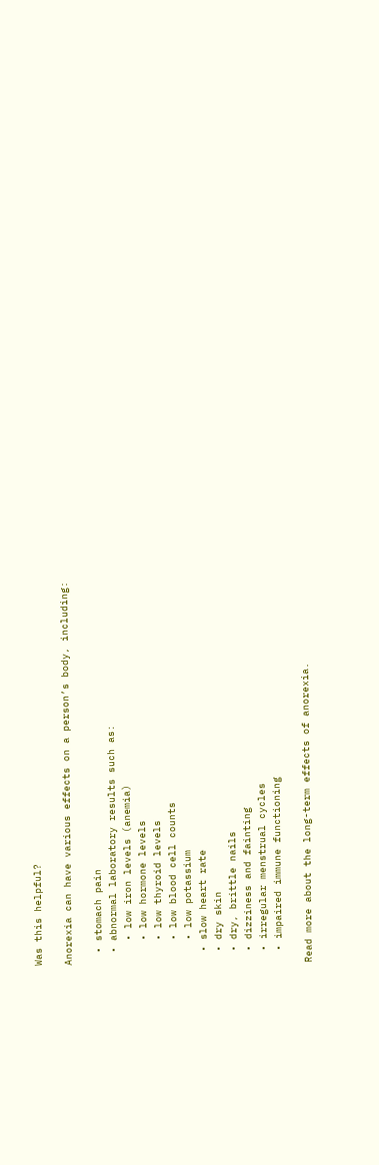Was this helpful?

Anorexia can have various effects on a person’s body, including:

  • stomach pain
  • abnormal laboratory results such as:
    • low iron levels (anemia)
    • low hormone levels
    • low thyroid levels
    • low blood cell counts
    • low potassium
  • slow heart rate
  • dry skin
  • dry, brittle nails
  • dizziness and fainting
  • irregular menstrual cycles
  • impaired immune functioning

Read more about the long-term effects of anorexia.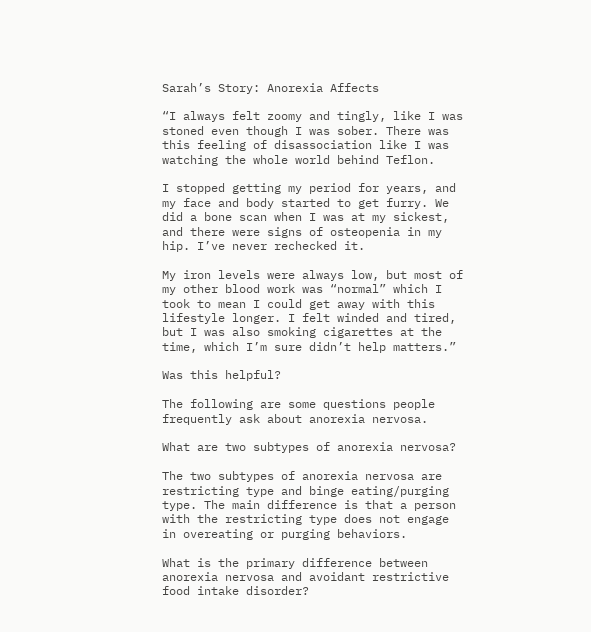Sarah’s Story: Anorexia Affects

“I always felt zoomy and tingly, like I was stoned even though I was sober. There was this feeling of disassociation like I was watching the whole world behind Teflon.

I stopped getting my period for years, and my face and body started to get furry. We did a bone scan when I was at my sickest, and there were signs of osteopenia in my hip. I’ve never rechecked it.

My iron levels were always low, but most of my other blood work was “normal” which I took to mean I could get away with this lifestyle longer. I felt winded and tired, but I was also smoking cigarettes at the time, which I’m sure didn’t help matters.”

Was this helpful?

The following are some questions people frequently ask about anorexia nervosa.

What are two subtypes of anorexia nervosa?

The two subtypes of anorexia nervosa are restricting type and binge eating/purging type. The main difference is that a person with the restricting type does not engage in overeating or purging behaviors.

What is the primary difference between anorexia nervosa and avoidant restrictive food intake disorder?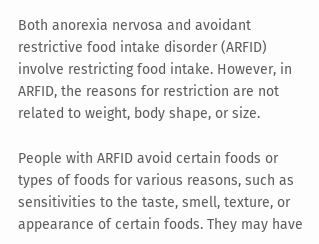Both anorexia nervosa and avoidant restrictive food intake disorder (ARFID) involve restricting food intake. However, in ARFID, the reasons for restriction are not related to weight, body shape, or size.

People with ARFID avoid certain foods or types of foods for various reasons, such as sensitivities to the taste, smell, texture, or appearance of certain foods. They may have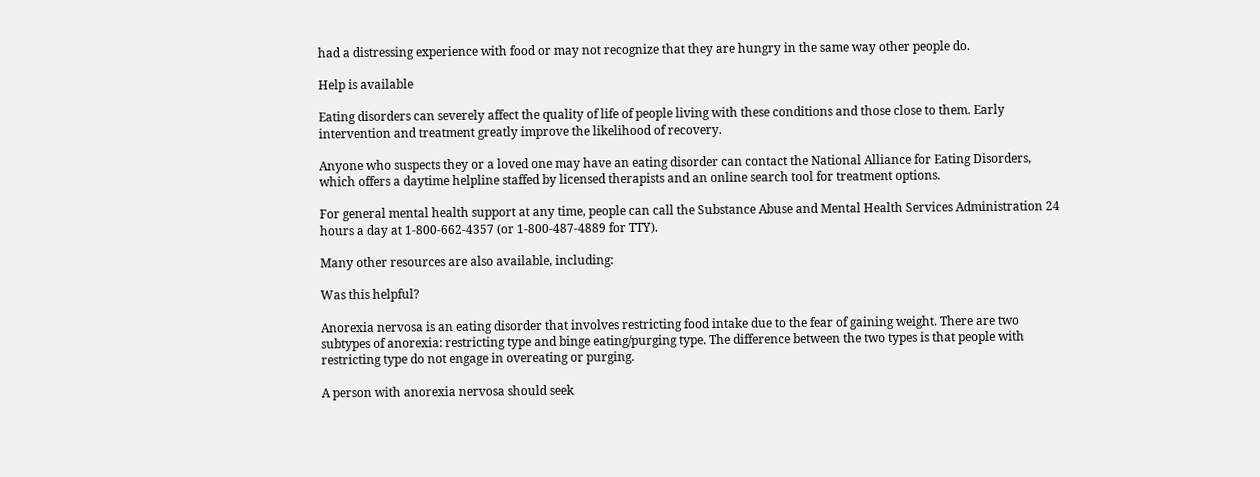had a distressing experience with food or may not recognize that they are hungry in the same way other people do.

Help is available

Eating disorders can severely affect the quality of life of people living with these conditions and those close to them. Early intervention and treatment greatly improve the likelihood of recovery.

Anyone who suspects they or a loved one may have an eating disorder can contact the National Alliance for Eating Disorders, which offers a daytime helpline staffed by licensed therapists and an online search tool for treatment options.

For general mental health support at any time, people can call the Substance Abuse and Mental Health Services Administration 24 hours a day at 1-800-662-4357 (or 1-800-487-4889 for TTY).

Many other resources are also available, including:

Was this helpful?

Anorexia nervosa is an eating disorder that involves restricting food intake due to the fear of gaining weight. There are two subtypes of anorexia: restricting type and binge eating/purging type. The difference between the two types is that people with restricting type do not engage in overeating or purging.

A person with anorexia nervosa should seek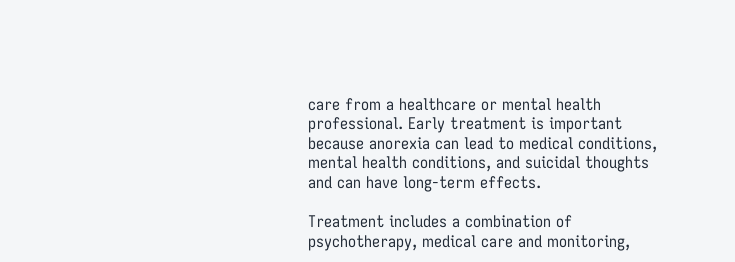care from a healthcare or mental health professional. Early treatment is important because anorexia can lead to medical conditions, mental health conditions, and suicidal thoughts and can have long-term effects.

Treatment includes a combination of psychotherapy, medical care and monitoring,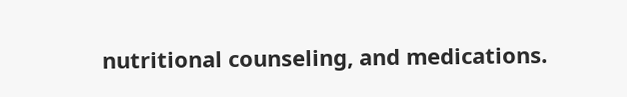nutritional counseling, and medications.